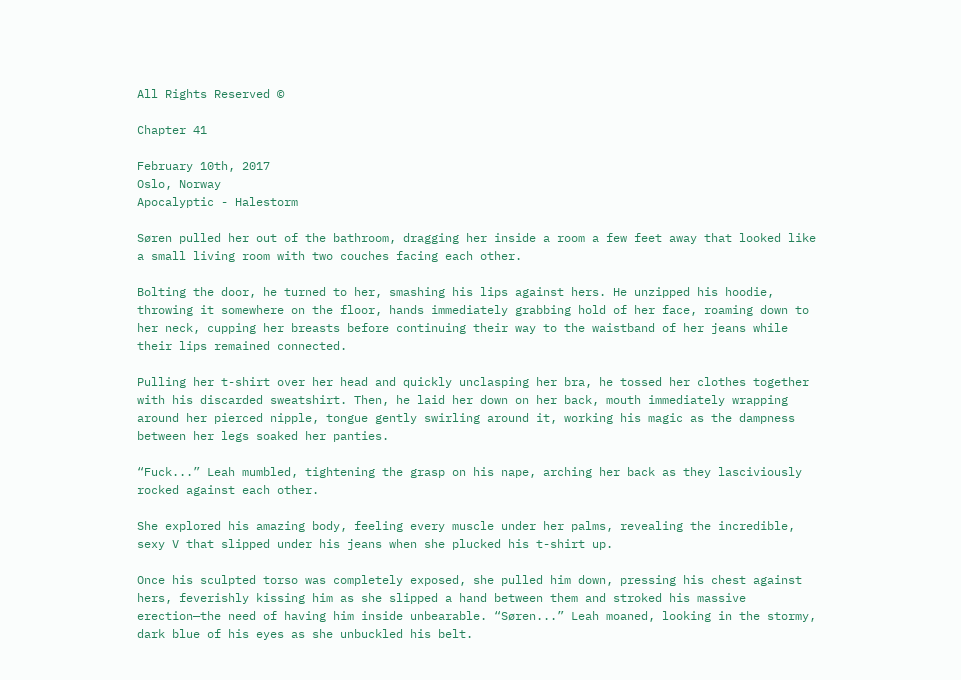All Rights Reserved ©

Chapter 41

February 10th, 2017
Oslo, Norway
Apocalyptic - Halestorm

Søren pulled her out of the bathroom, dragging her inside a room a few feet away that looked like a small living room with two couches facing each other.

Bolting the door, he turned to her, smashing his lips against hers. He unzipped his hoodie, throwing it somewhere on the floor, hands immediately grabbing hold of her face, roaming down to her neck, cupping her breasts before continuing their way to the waistband of her jeans while their lips remained connected.

Pulling her t-shirt over her head and quickly unclasping her bra, he tossed her clothes together with his discarded sweatshirt. Then, he laid her down on her back, mouth immediately wrapping around her pierced nipple, tongue gently swirling around it, working his magic as the dampness between her legs soaked her panties.

“Fuck...” Leah mumbled, tightening the grasp on his nape, arching her back as they lasciviously rocked against each other.

She explored his amazing body, feeling every muscle under her palms, revealing the incredible, sexy V that slipped under his jeans when she plucked his t-shirt up.

Once his sculpted torso was completely exposed, she pulled him down, pressing his chest against hers, feverishly kissing him as she slipped a hand between them and stroked his massive erection—the need of having him inside unbearable. “Søren...” Leah moaned, looking in the stormy, dark blue of his eyes as she unbuckled his belt.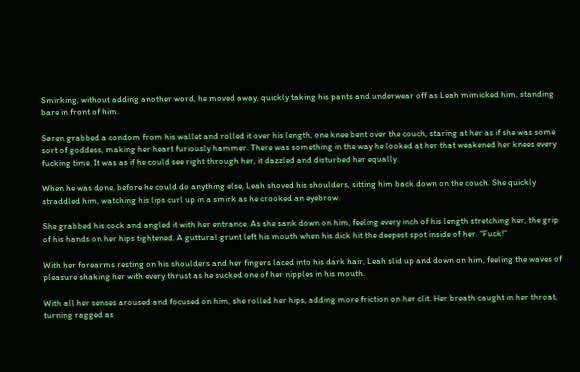Smirking, without adding another word, he moved away, quickly taking his pants and underwear off as Leah mimicked him, standing bare in front of him.

Søren grabbed a condom from his wallet and rolled it over his length, one knee bent over the couch, staring at her as if she was some sort of goddess, making her heart furiously hammer. There was something in the way he looked at her that weakened her knees every fucking time. It was as if he could see right through her, it dazzled and disturbed her equally.

When he was done, before he could do anything else, Leah shoved his shoulders, sitting him back down on the couch. She quickly straddled him, watching his lips curl up in a smirk as he crooked an eyebrow.

She grabbed his cock and angled it with her entrance. As she sank down on him, feeling every inch of his length stretching her, the grip of his hands on her hips tightened. A guttural grunt left his mouth when his dick hit the deepest spot inside of her. “Fuck!”

With her forearms resting on his shoulders and her fingers laced into his dark hair, Leah slid up and down on him, feeling the waves of pleasure shaking her with every thrust as he sucked one of her nipples in his mouth.

With all her senses aroused and focused on him, she rolled her hips, adding more friction on her clit. Her breath caught in her throat, turning ragged as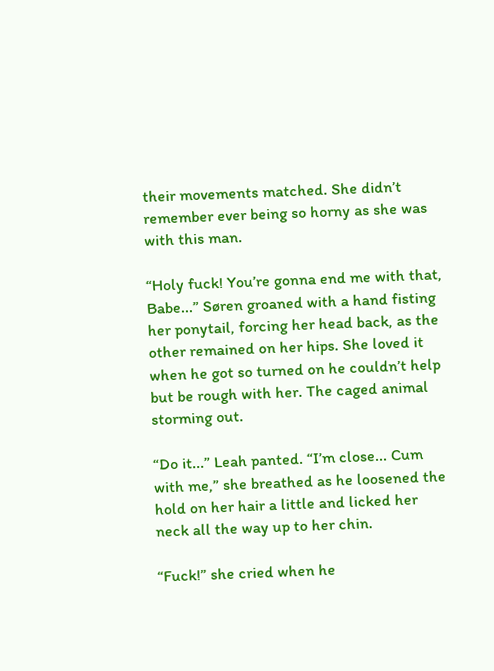their movements matched. She didn’t remember ever being so horny as she was with this man.

“Holy fuck! You’re gonna end me with that, Babe...” Søren groaned with a hand fisting her ponytail, forcing her head back, as the other remained on her hips. She loved it when he got so turned on he couldn’t help but be rough with her. The caged animal storming out.

“Do it...” Leah panted. “I’m close... Cum with me,” she breathed as he loosened the hold on her hair a little and licked her neck all the way up to her chin.

“Fuck!” she cried when he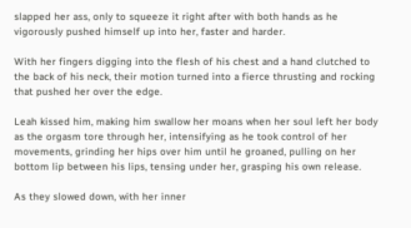slapped her ass, only to squeeze it right after with both hands as he vigorously pushed himself up into her, faster and harder.

With her fingers digging into the flesh of his chest and a hand clutched to the back of his neck, their motion turned into a fierce thrusting and rocking that pushed her over the edge.

Leah kissed him, making him swallow her moans when her soul left her body as the orgasm tore through her, intensifying as he took control of her movements, grinding her hips over him until he groaned, pulling on her bottom lip between his lips, tensing under her, grasping his own release.

As they slowed down, with her inner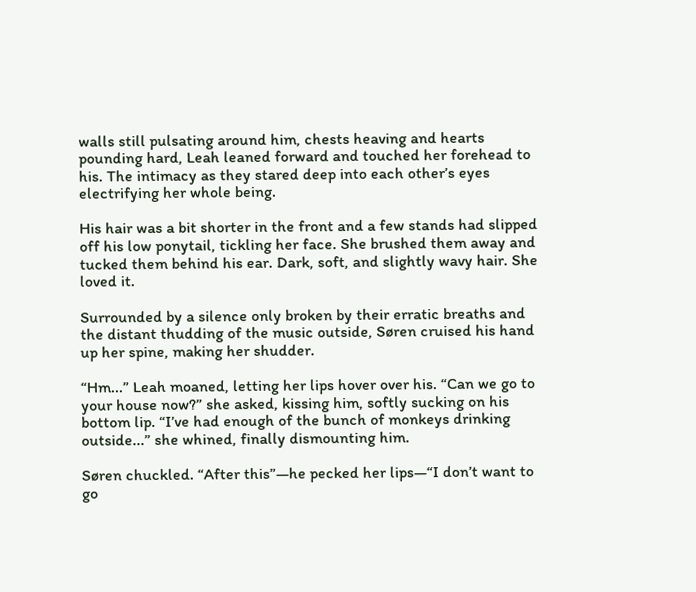walls still pulsating around him, chests heaving and hearts pounding hard, Leah leaned forward and touched her forehead to his. The intimacy as they stared deep into each other’s eyes electrifying her whole being.

His hair was a bit shorter in the front and a few stands had slipped off his low ponytail, tickling her face. She brushed them away and tucked them behind his ear. Dark, soft, and slightly wavy hair. She loved it.

Surrounded by a silence only broken by their erratic breaths and the distant thudding of the music outside, Søren cruised his hand up her spine, making her shudder.

“Hm...” Leah moaned, letting her lips hover over his. “Can we go to your house now?” she asked, kissing him, softly sucking on his bottom lip. “I’ve had enough of the bunch of monkeys drinking outside...” she whined, finally dismounting him.

Søren chuckled. “After this”—he pecked her lips—“I don’t want to go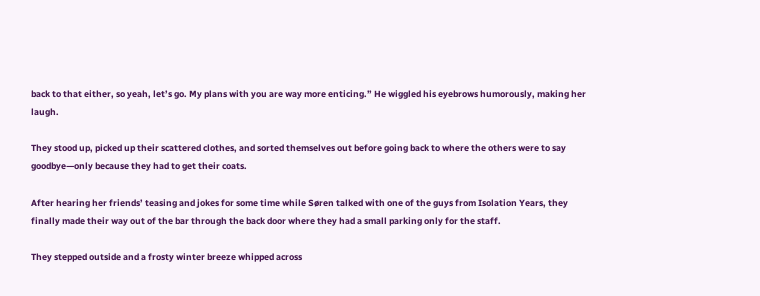back to that either, so yeah, let’s go. My plans with you are way more enticing.” He wiggled his eyebrows humorously, making her laugh.

They stood up, picked up their scattered clothes, and sorted themselves out before going back to where the others were to say goodbye—only because they had to get their coats.

After hearing her friends’ teasing and jokes for some time while Søren talked with one of the guys from Isolation Years, they finally made their way out of the bar through the back door where they had a small parking only for the staff.

They stepped outside and a frosty winter breeze whipped across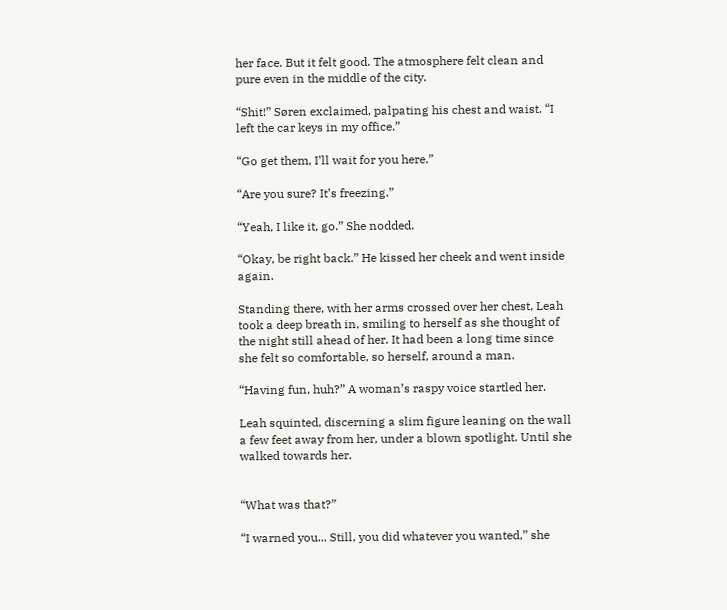her face. But it felt good. The atmosphere felt clean and pure even in the middle of the city.

“Shit!” Søren exclaimed, palpating his chest and waist. “I left the car keys in my office.”

“Go get them, I’ll wait for you here.”

“Are you sure? It’s freezing.”

“Yeah, I like it, go.” She nodded.

“Okay, be right back.” He kissed her cheek and went inside again.

Standing there, with her arms crossed over her chest, Leah took a deep breath in, smiling to herself as she thought of the night still ahead of her. It had been a long time since she felt so comfortable, so herself, around a man.

“Having fun, huh?” A woman’s raspy voice startled her.

Leah squinted, discerning a slim figure leaning on the wall a few feet away from her, under a blown spotlight. Until she walked towards her.


“What was that?”

“I warned you... Still, you did whatever you wanted,” she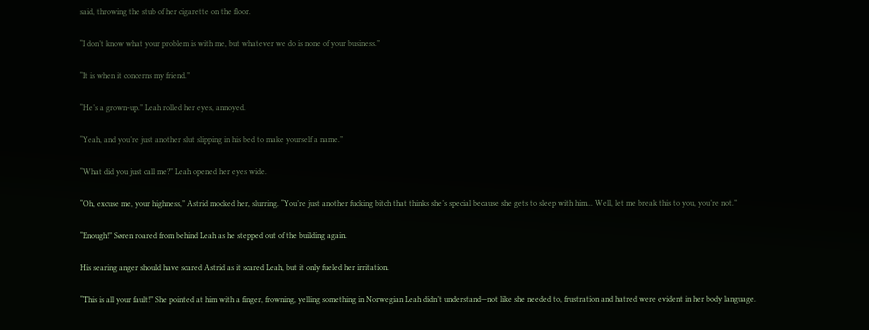said, throwing the stub of her cigarette on the floor.

“I don’t know what your problem is with me, but whatever we do is none of your business.”

“It is when it concerns my friend.”

“He’s a grown-up.” Leah rolled her eyes, annoyed.

“Yeah, and you’re just another slut slipping in his bed to make yourself a name.”

“What did you just call me?” Leah opened her eyes wide.

“Oh, excuse me, your highness,” Astrid mocked her, slurring. “You’re just another fucking bitch that thinks she’s special because she gets to sleep with him... Well, let me break this to you, you’re not.”

“Enough!” Søren roared from behind Leah as he stepped out of the building again.

His searing anger should have scared Astrid as it scared Leah, but it only fueled her irritation.

“This is all your fault!” She pointed at him with a finger, frowning, yelling something in Norwegian Leah didn’t understand—not like she needed to, frustration and hatred were evident in her body language.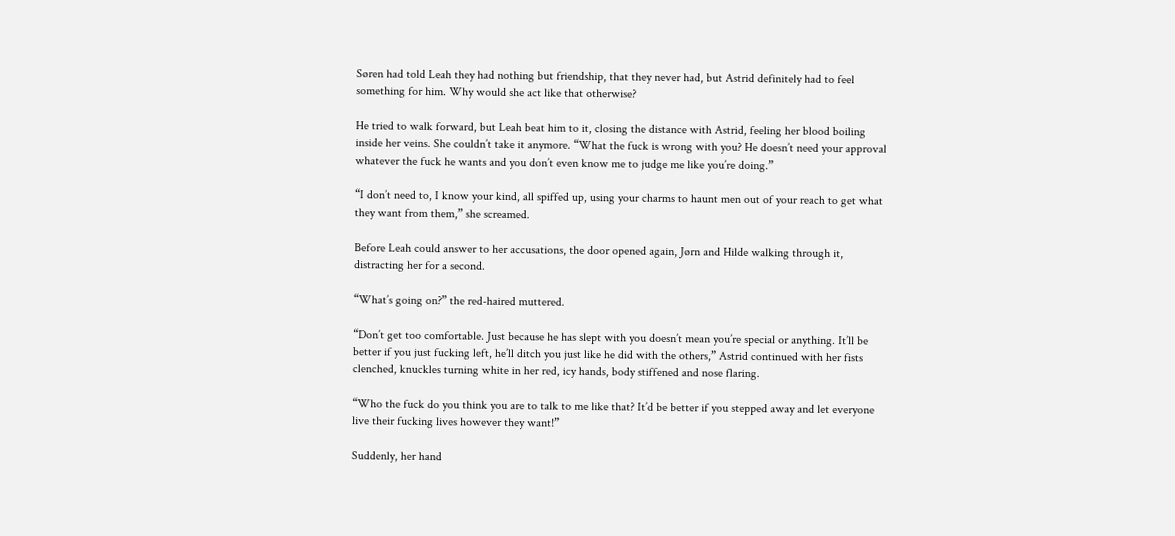Søren had told Leah they had nothing but friendship, that they never had, but Astrid definitely had to feel something for him. Why would she act like that otherwise?

He tried to walk forward, but Leah beat him to it, closing the distance with Astrid, feeling her blood boiling inside her veins. She couldn’t take it anymore. “What the fuck is wrong with you? He doesn’t need your approval whatever the fuck he wants and you don’t even know me to judge me like you’re doing.”

“I don’t need to, I know your kind, all spiffed up, using your charms to haunt men out of your reach to get what they want from them,” she screamed.

Before Leah could answer to her accusations, the door opened again, Jørn and Hilde walking through it, distracting her for a second.

“What’s going on?” the red-haired muttered.

“Don’t get too comfortable. Just because he has slept with you doesn’t mean you’re special or anything. It’ll be better if you just fucking left, he’ll ditch you just like he did with the others,” Astrid continued with her fists clenched, knuckles turning white in her red, icy hands, body stiffened and nose flaring.

“Who the fuck do you think you are to talk to me like that? It’d be better if you stepped away and let everyone live their fucking lives however they want!”

Suddenly, her hand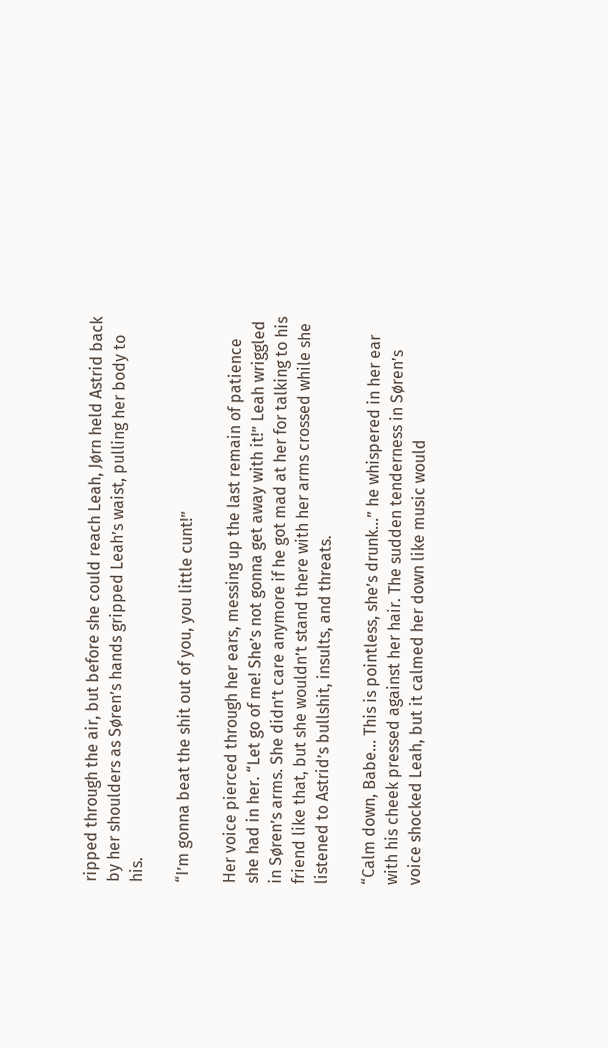ripped through the air, but before she could reach Leah, Jørn held Astrid back by her shoulders as Søren’s hands gripped Leah’s waist, pulling her body to his.

“I’m gonna beat the shit out of you, you little cunt!”

Her voice pierced through her ears, messing up the last remain of patience she had in her. “Let go of me! She’s not gonna get away with it!” Leah wriggled in Søren’s arms. She didn’t care anymore if he got mad at her for talking to his friend like that, but she wouldn’t stand there with her arms crossed while she listened to Astrid’s bullshit, insults, and threats.

“Calm down, Babe... This is pointless, she’s drunk...” he whispered in her ear with his cheek pressed against her hair. The sudden tenderness in Søren’s voice shocked Leah, but it calmed her down like music would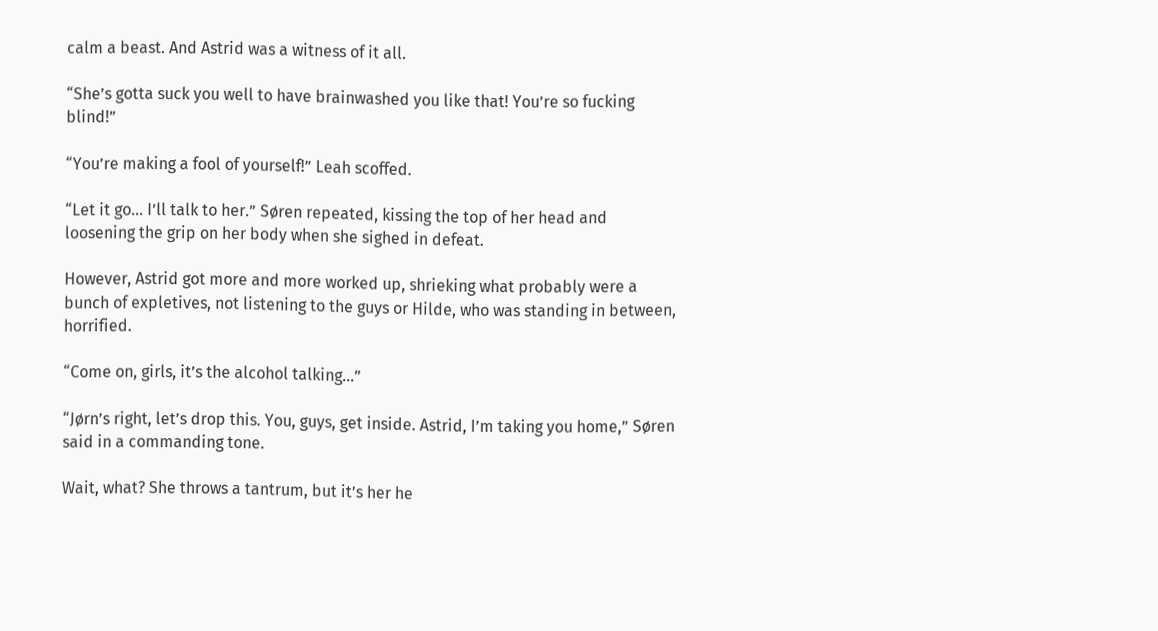calm a beast. And Astrid was a witness of it all.

“She’s gotta suck you well to have brainwashed you like that! You’re so fucking blind!”

“You’re making a fool of yourself!” Leah scoffed.

“Let it go... I’ll talk to her.” Søren repeated, kissing the top of her head and loosening the grip on her body when she sighed in defeat.

However, Astrid got more and more worked up, shrieking what probably were a bunch of expletives, not listening to the guys or Hilde, who was standing in between, horrified.

“Come on, girls, it’s the alcohol talking...”

“Jørn’s right, let’s drop this. You, guys, get inside. Astrid, I’m taking you home,” Søren said in a commanding tone.

Wait, what? She throws a tantrum, but it’s her he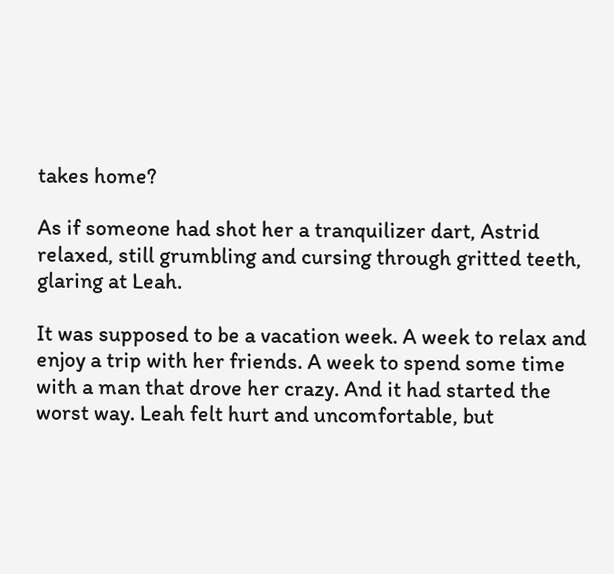takes home?

As if someone had shot her a tranquilizer dart, Astrid relaxed, still grumbling and cursing through gritted teeth, glaring at Leah.

It was supposed to be a vacation week. A week to relax and enjoy a trip with her friends. A week to spend some time with a man that drove her crazy. And it had started the worst way. Leah felt hurt and uncomfortable, but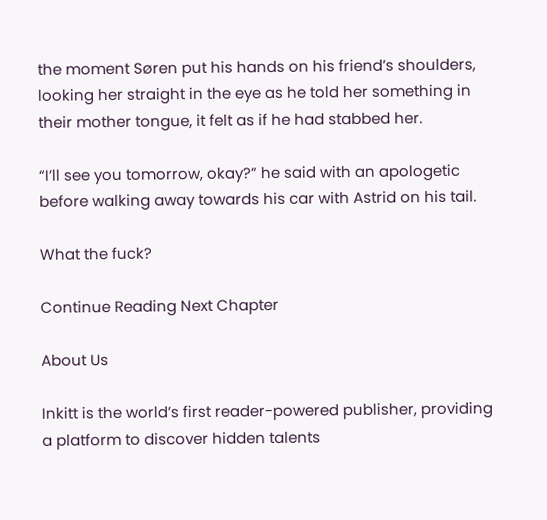the moment Søren put his hands on his friend’s shoulders, looking her straight in the eye as he told her something in their mother tongue, it felt as if he had stabbed her.

“I’ll see you tomorrow, okay?” he said with an apologetic before walking away towards his car with Astrid on his tail.

What the fuck?

Continue Reading Next Chapter

About Us

Inkitt is the world’s first reader-powered publisher, providing a platform to discover hidden talents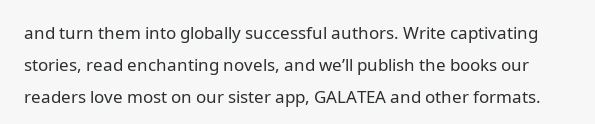and turn them into globally successful authors. Write captivating stories, read enchanting novels, and we’ll publish the books our readers love most on our sister app, GALATEA and other formats.